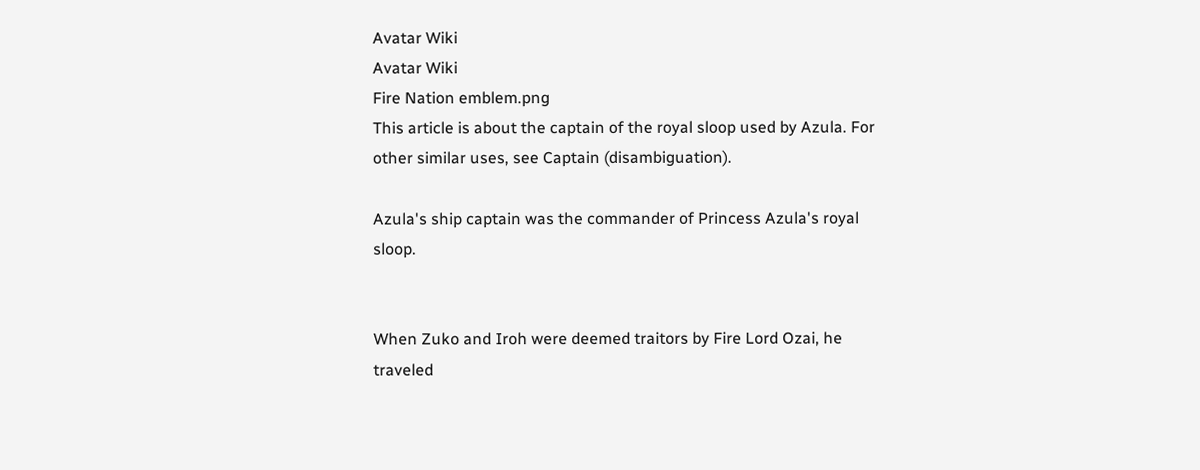Avatar Wiki
Avatar Wiki
Fire Nation emblem.png
This article is about the captain of the royal sloop used by Azula. For other similar uses, see Captain (disambiguation).

Azula's ship captain was the commander of Princess Azula's royal sloop.


When Zuko and Iroh were deemed traitors by Fire Lord Ozai, he traveled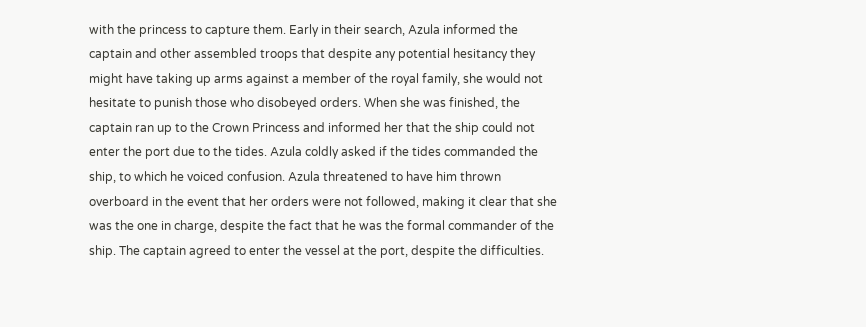with the princess to capture them. Early in their search, Azula informed the captain and other assembled troops that despite any potential hesitancy they might have taking up arms against a member of the royal family, she would not hesitate to punish those who disobeyed orders. When she was finished, the captain ran up to the Crown Princess and informed her that the ship could not enter the port due to the tides. Azula coldly asked if the tides commanded the ship, to which he voiced confusion. Azula threatened to have him thrown overboard in the event that her orders were not followed, making it clear that she was the one in charge, despite the fact that he was the formal commander of the ship. The captain agreed to enter the vessel at the port, despite the difficulties.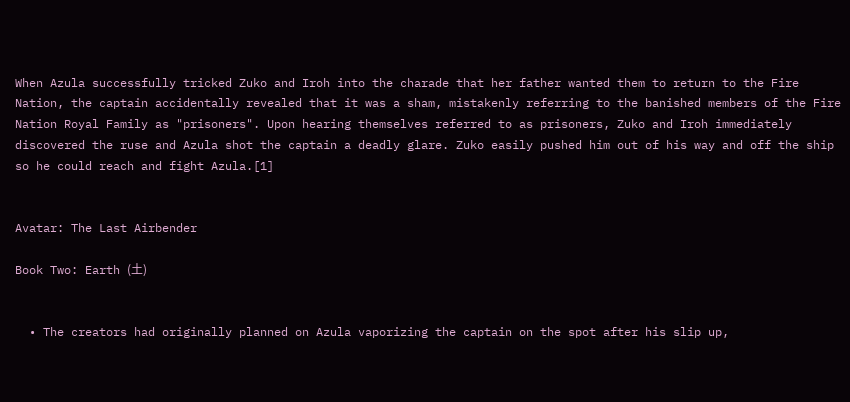When Azula successfully tricked Zuko and Iroh into the charade that her father wanted them to return to the Fire Nation, the captain accidentally revealed that it was a sham, mistakenly referring to the banished members of the Fire Nation Royal Family as "prisoners". Upon hearing themselves referred to as prisoners, Zuko and Iroh immediately discovered the ruse and Azula shot the captain a deadly glare. Zuko easily pushed him out of his way and off the ship so he could reach and fight Azula.[1]


Avatar: The Last Airbender

Book Two: Earth (土)


  • The creators had originally planned on Azula vaporizing the captain on the spot after his slip up,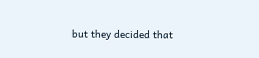but they decided that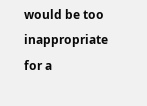would be too inappropriate for a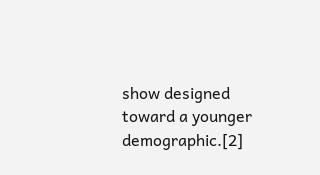show designed toward a younger demographic.[2]